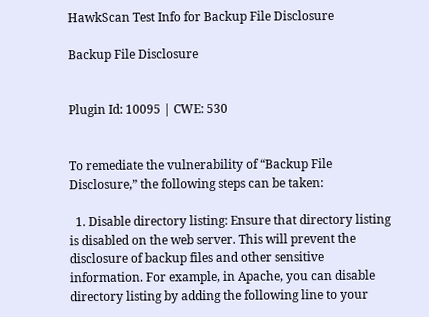HawkScan Test Info for Backup File Disclosure

Backup File Disclosure


Plugin Id: 10095 | CWE: 530


To remediate the vulnerability of “Backup File Disclosure,” the following steps can be taken:

  1. Disable directory listing: Ensure that directory listing is disabled on the web server. This will prevent the disclosure of backup files and other sensitive information. For example, in Apache, you can disable directory listing by adding the following line to your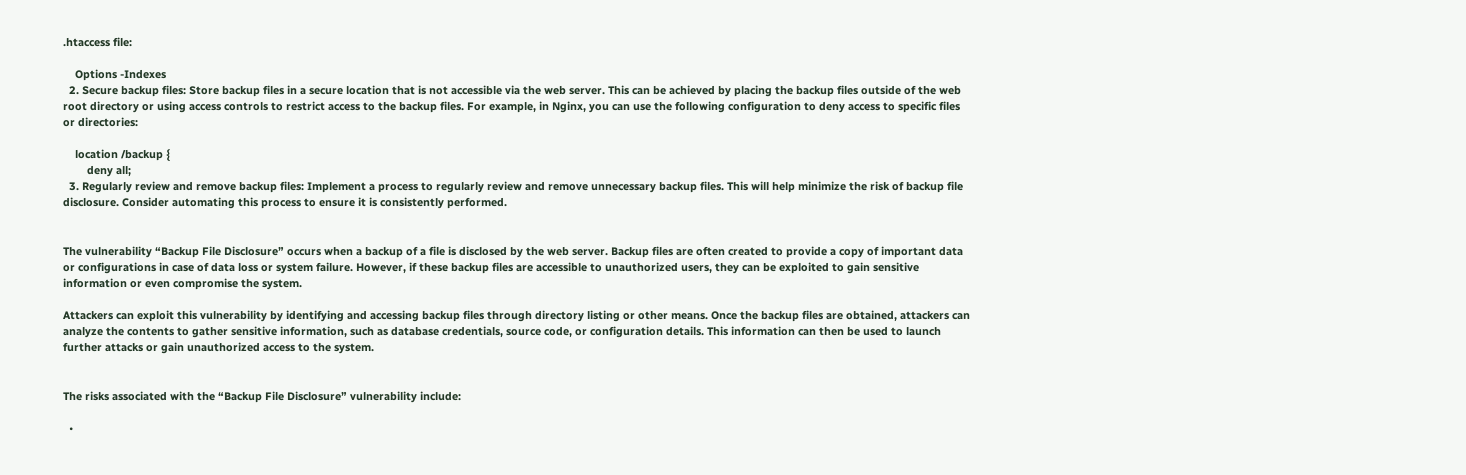.htaccess file:

    Options -Indexes
  2. Secure backup files: Store backup files in a secure location that is not accessible via the web server. This can be achieved by placing the backup files outside of the web root directory or using access controls to restrict access to the backup files. For example, in Nginx, you can use the following configuration to deny access to specific files or directories:

    location /backup {
        deny all;
  3. Regularly review and remove backup files: Implement a process to regularly review and remove unnecessary backup files. This will help minimize the risk of backup file disclosure. Consider automating this process to ensure it is consistently performed.


The vulnerability “Backup File Disclosure” occurs when a backup of a file is disclosed by the web server. Backup files are often created to provide a copy of important data or configurations in case of data loss or system failure. However, if these backup files are accessible to unauthorized users, they can be exploited to gain sensitive information or even compromise the system.

Attackers can exploit this vulnerability by identifying and accessing backup files through directory listing or other means. Once the backup files are obtained, attackers can analyze the contents to gather sensitive information, such as database credentials, source code, or configuration details. This information can then be used to launch further attacks or gain unauthorized access to the system.


The risks associated with the “Backup File Disclosure” vulnerability include:

  •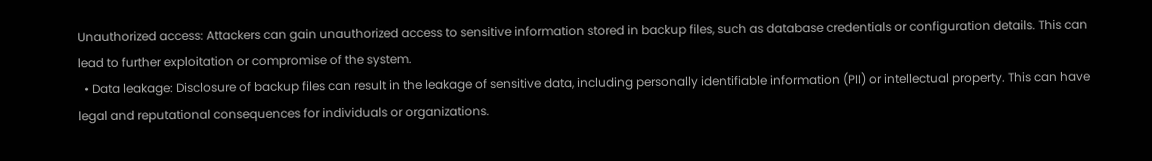Unauthorized access: Attackers can gain unauthorized access to sensitive information stored in backup files, such as database credentials or configuration details. This can lead to further exploitation or compromise of the system.
  • Data leakage: Disclosure of backup files can result in the leakage of sensitive data, including personally identifiable information (PII) or intellectual property. This can have legal and reputational consequences for individuals or organizations.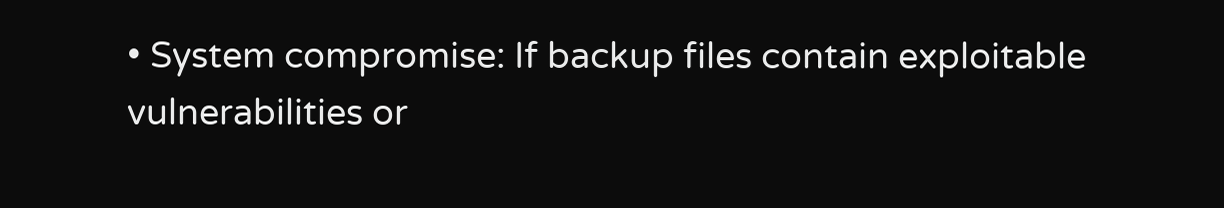• System compromise: If backup files contain exploitable vulnerabilities or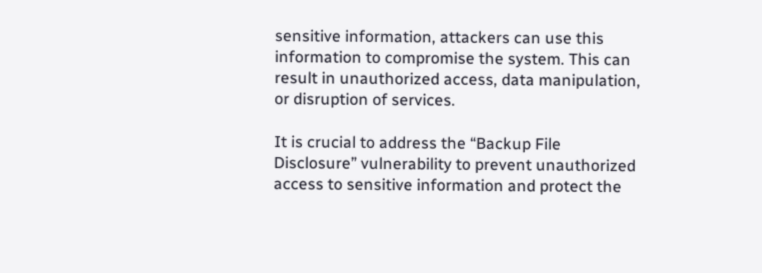sensitive information, attackers can use this information to compromise the system. This can result in unauthorized access, data manipulation, or disruption of services.

It is crucial to address the “Backup File Disclosure” vulnerability to prevent unauthorized access to sensitive information and protect the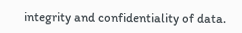integrity and confidentiality of data.